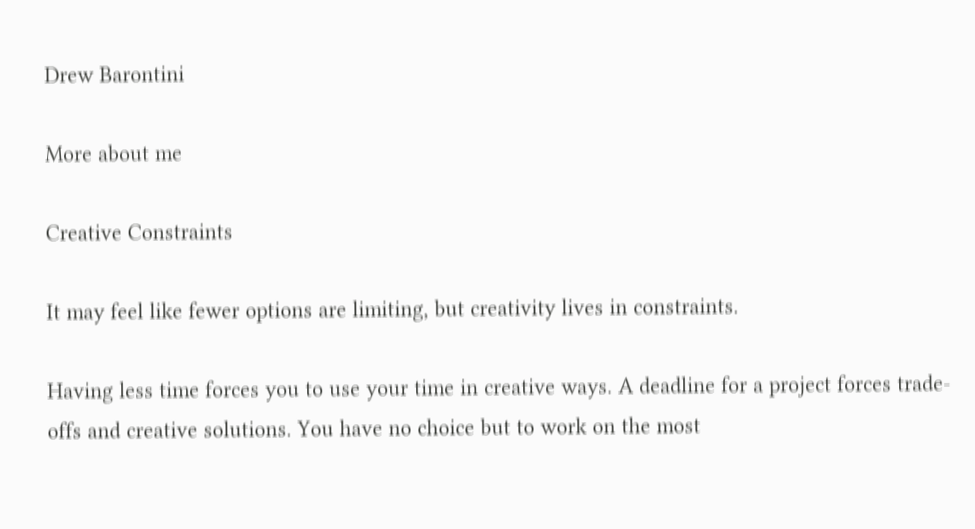Drew Barontini

More about me

Creative Constraints

It may feel like fewer options are limiting, but creativity lives in constraints.

Having less time forces you to use your time in creative ways. A deadline for a project forces trade-offs and creative solutions. You have no choice but to work on the most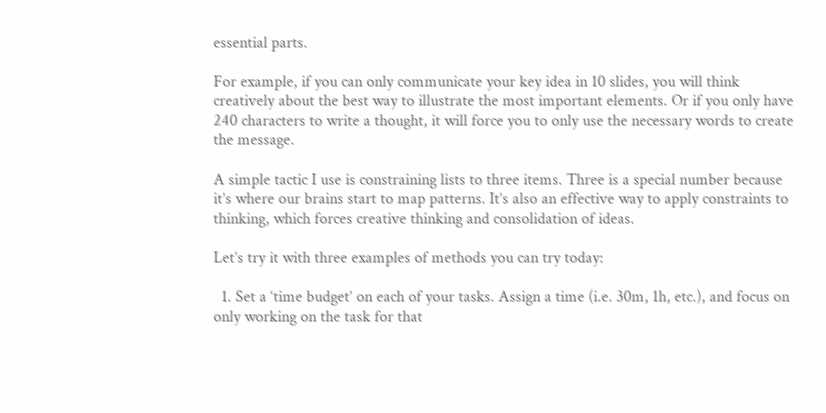essential parts.

For example, if you can only communicate your key idea in 10 slides, you will think creatively about the best way to illustrate the most important elements. Or if you only have 240 characters to write a thought, it will force you to only use the necessary words to create the message.

A simple tactic I use is constraining lists to three items. Three is a special number because it’s where our brains start to map patterns. It’s also an effective way to apply constraints to thinking, which forces creative thinking and consolidation of ideas.

Let’s try it with three examples of methods you can try today:

  1. Set a ‘time budget’ on each of your tasks. Assign a time (i.e. 30m, 1h, etc.), and focus on only working on the task for that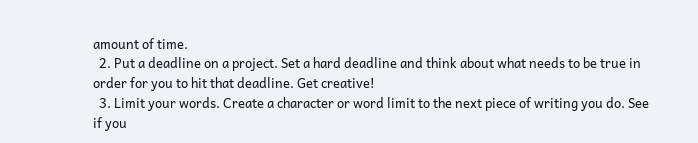amount of time.
  2. Put a deadline on a project. Set a hard deadline and think about what needs to be true in order for you to hit that deadline. Get creative!
  3. Limit your words. Create a character or word limit to the next piece of writing you do. See if you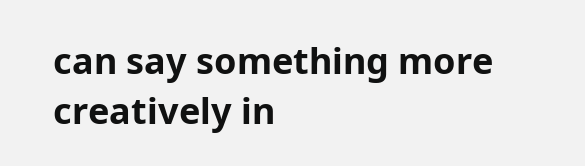can say something more creatively in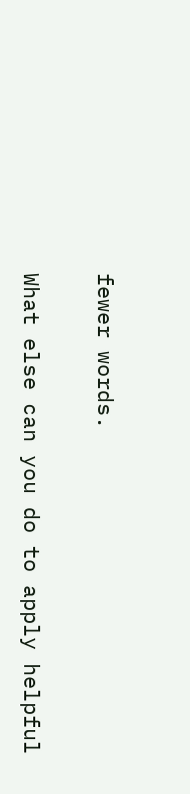fewer words.

What else can you do to apply helpful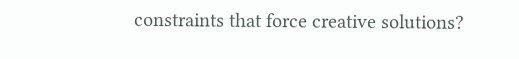constraints that force creative solutions?